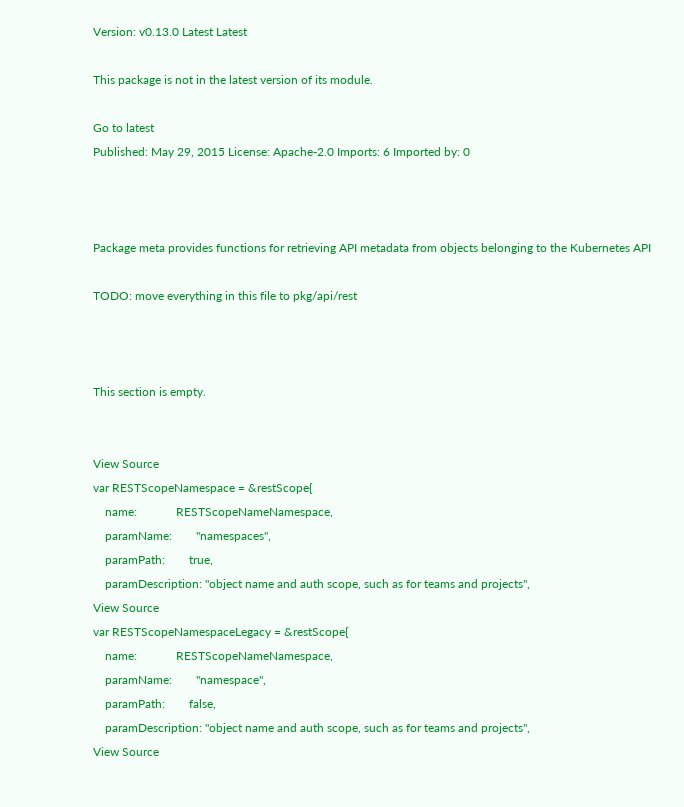Version: v0.13.0 Latest Latest

This package is not in the latest version of its module.

Go to latest
Published: May 29, 2015 License: Apache-2.0 Imports: 6 Imported by: 0



Package meta provides functions for retrieving API metadata from objects belonging to the Kubernetes API

TODO: move everything in this file to pkg/api/rest



This section is empty.


View Source
var RESTScopeNamespace = &restScope{
    name:             RESTScopeNameNamespace,
    paramName:        "namespaces",
    paramPath:        true,
    paramDescription: "object name and auth scope, such as for teams and projects",
View Source
var RESTScopeNamespaceLegacy = &restScope{
    name:             RESTScopeNameNamespace,
    paramName:        "namespace",
    paramPath:        false,
    paramDescription: "object name and auth scope, such as for teams and projects",
View Source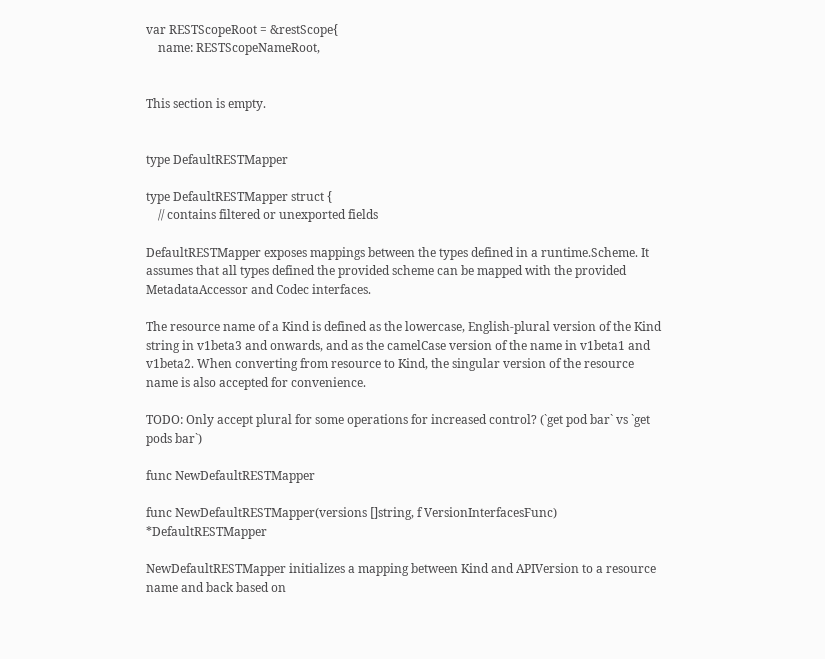var RESTScopeRoot = &restScope{
    name: RESTScopeNameRoot,


This section is empty.


type DefaultRESTMapper

type DefaultRESTMapper struct {
    // contains filtered or unexported fields

DefaultRESTMapper exposes mappings between the types defined in a runtime.Scheme. It assumes that all types defined the provided scheme can be mapped with the provided MetadataAccessor and Codec interfaces.

The resource name of a Kind is defined as the lowercase, English-plural version of the Kind string in v1beta3 and onwards, and as the camelCase version of the name in v1beta1 and v1beta2. When converting from resource to Kind, the singular version of the resource name is also accepted for convenience.

TODO: Only accept plural for some operations for increased control? (`get pod bar` vs `get pods bar`)

func NewDefaultRESTMapper

func NewDefaultRESTMapper(versions []string, f VersionInterfacesFunc) *DefaultRESTMapper

NewDefaultRESTMapper initializes a mapping between Kind and APIVersion to a resource name and back based on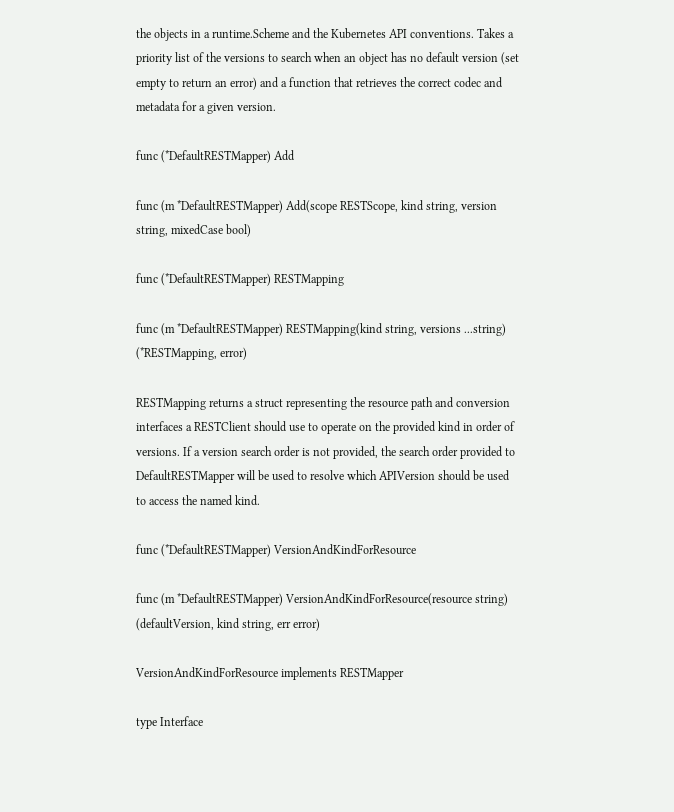the objects in a runtime.Scheme and the Kubernetes API conventions. Takes a priority list of the versions to search when an object has no default version (set empty to return an error) and a function that retrieves the correct codec and metadata for a given version.

func (*DefaultRESTMapper) Add

func (m *DefaultRESTMapper) Add(scope RESTScope, kind string, version string, mixedCase bool)

func (*DefaultRESTMapper) RESTMapping

func (m *DefaultRESTMapper) RESTMapping(kind string, versions ...string) (*RESTMapping, error)

RESTMapping returns a struct representing the resource path and conversion interfaces a RESTClient should use to operate on the provided kind in order of versions. If a version search order is not provided, the search order provided to DefaultRESTMapper will be used to resolve which APIVersion should be used to access the named kind.

func (*DefaultRESTMapper) VersionAndKindForResource

func (m *DefaultRESTMapper) VersionAndKindForResource(resource string) (defaultVersion, kind string, err error)

VersionAndKindForResource implements RESTMapper

type Interface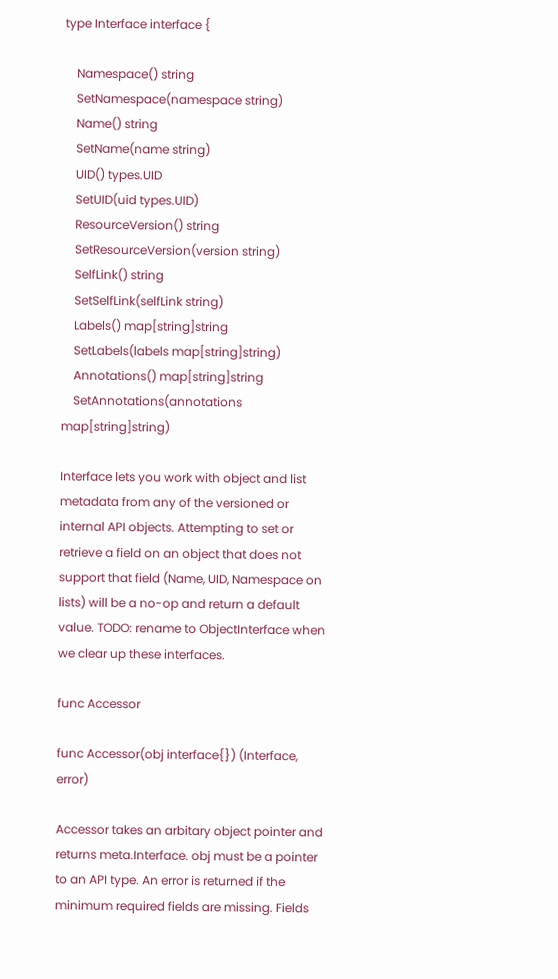type Interface interface {

    Namespace() string
    SetNamespace(namespace string)
    Name() string
    SetName(name string)
    UID() types.UID
    SetUID(uid types.UID)
    ResourceVersion() string
    SetResourceVersion(version string)
    SelfLink() string
    SetSelfLink(selfLink string)
    Labels() map[string]string
    SetLabels(labels map[string]string)
    Annotations() map[string]string
    SetAnnotations(annotations map[string]string)

Interface lets you work with object and list metadata from any of the versioned or internal API objects. Attempting to set or retrieve a field on an object that does not support that field (Name, UID, Namespace on lists) will be a no-op and return a default value. TODO: rename to ObjectInterface when we clear up these interfaces.

func Accessor

func Accessor(obj interface{}) (Interface, error)

Accessor takes an arbitary object pointer and returns meta.Interface. obj must be a pointer to an API type. An error is returned if the minimum required fields are missing. Fields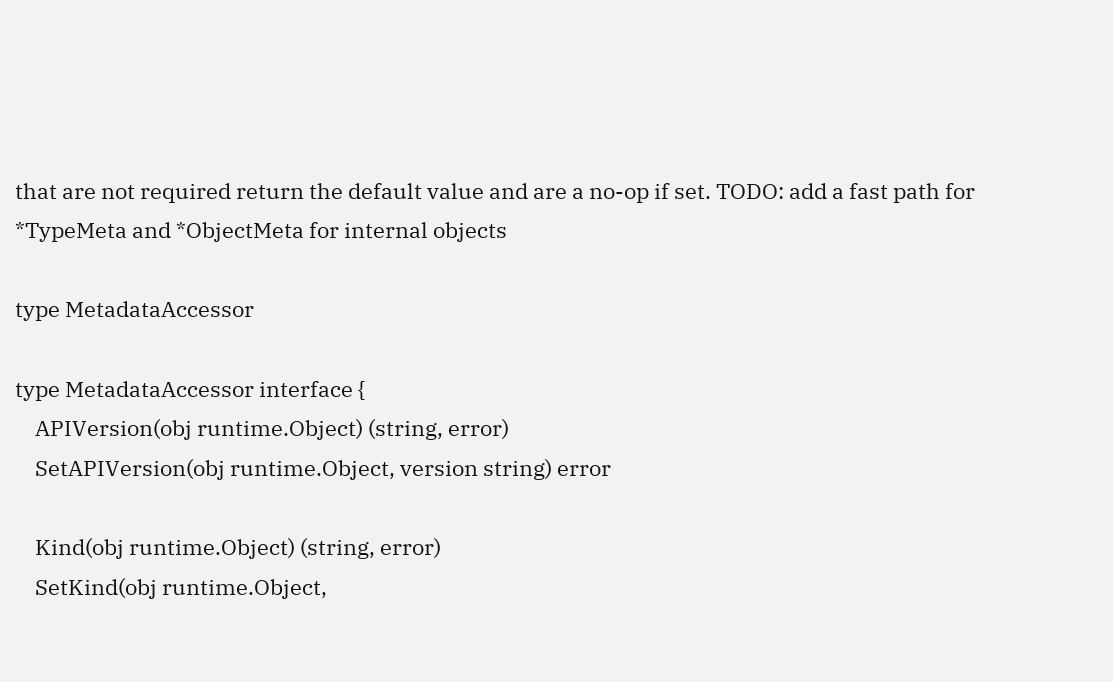that are not required return the default value and are a no-op if set. TODO: add a fast path for *TypeMeta and *ObjectMeta for internal objects

type MetadataAccessor

type MetadataAccessor interface {
    APIVersion(obj runtime.Object) (string, error)
    SetAPIVersion(obj runtime.Object, version string) error

    Kind(obj runtime.Object) (string, error)
    SetKind(obj runtime.Object,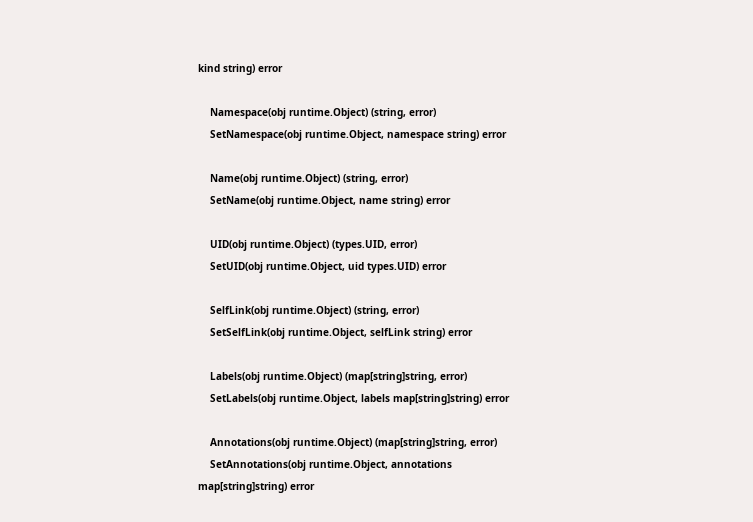kind string) error

    Namespace(obj runtime.Object) (string, error)
    SetNamespace(obj runtime.Object, namespace string) error

    Name(obj runtime.Object) (string, error)
    SetName(obj runtime.Object, name string) error

    UID(obj runtime.Object) (types.UID, error)
    SetUID(obj runtime.Object, uid types.UID) error

    SelfLink(obj runtime.Object) (string, error)
    SetSelfLink(obj runtime.Object, selfLink string) error

    Labels(obj runtime.Object) (map[string]string, error)
    SetLabels(obj runtime.Object, labels map[string]string) error

    Annotations(obj runtime.Object) (map[string]string, error)
    SetAnnotations(obj runtime.Object, annotations map[string]string) error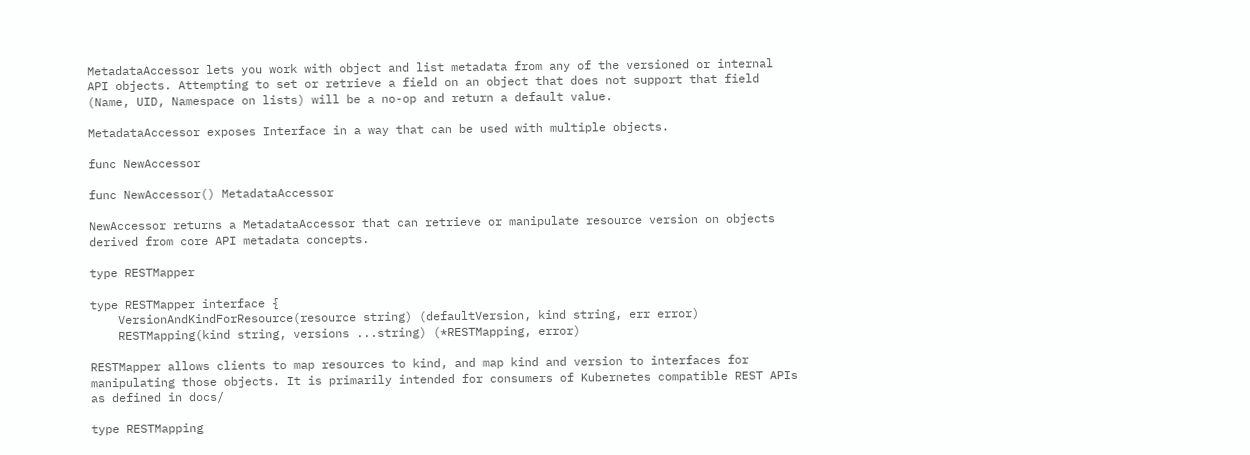MetadataAccessor lets you work with object and list metadata from any of the versioned or internal API objects. Attempting to set or retrieve a field on an object that does not support that field (Name, UID, Namespace on lists) will be a no-op and return a default value.

MetadataAccessor exposes Interface in a way that can be used with multiple objects.

func NewAccessor

func NewAccessor() MetadataAccessor

NewAccessor returns a MetadataAccessor that can retrieve or manipulate resource version on objects derived from core API metadata concepts.

type RESTMapper

type RESTMapper interface {
    VersionAndKindForResource(resource string) (defaultVersion, kind string, err error)
    RESTMapping(kind string, versions ...string) (*RESTMapping, error)

RESTMapper allows clients to map resources to kind, and map kind and version to interfaces for manipulating those objects. It is primarily intended for consumers of Kubernetes compatible REST APIs as defined in docs/

type RESTMapping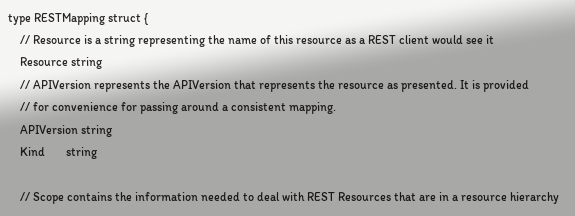type RESTMapping struct {
    // Resource is a string representing the name of this resource as a REST client would see it
    Resource string
    // APIVersion represents the APIVersion that represents the resource as presented. It is provided
    // for convenience for passing around a consistent mapping.
    APIVersion string
    Kind       string

    // Scope contains the information needed to deal with REST Resources that are in a resource hierarchy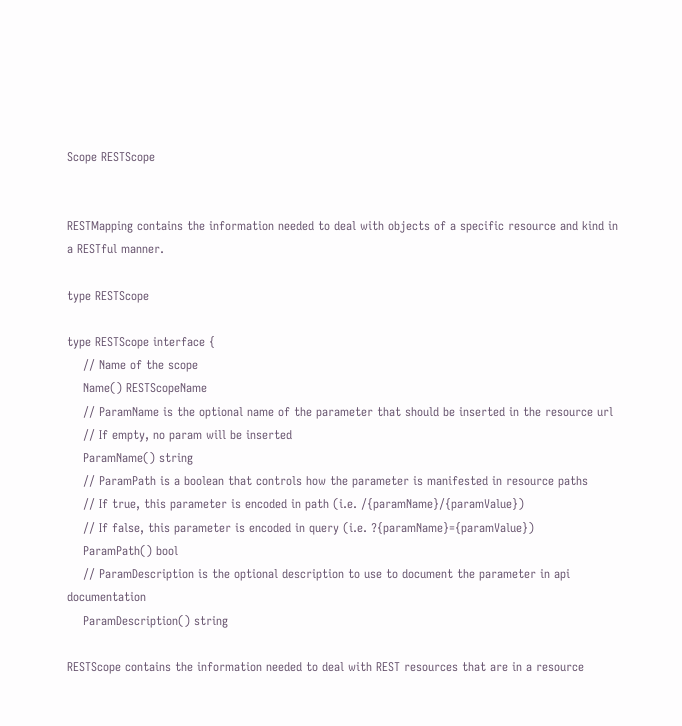Scope RESTScope


RESTMapping contains the information needed to deal with objects of a specific resource and kind in a RESTful manner.

type RESTScope

type RESTScope interface {
    // Name of the scope
    Name() RESTScopeName
    // ParamName is the optional name of the parameter that should be inserted in the resource url
    // If empty, no param will be inserted
    ParamName() string
    // ParamPath is a boolean that controls how the parameter is manifested in resource paths
    // If true, this parameter is encoded in path (i.e. /{paramName}/{paramValue})
    // If false, this parameter is encoded in query (i.e. ?{paramName}={paramValue})
    ParamPath() bool
    // ParamDescription is the optional description to use to document the parameter in api documentation
    ParamDescription() string

RESTScope contains the information needed to deal with REST resources that are in a resource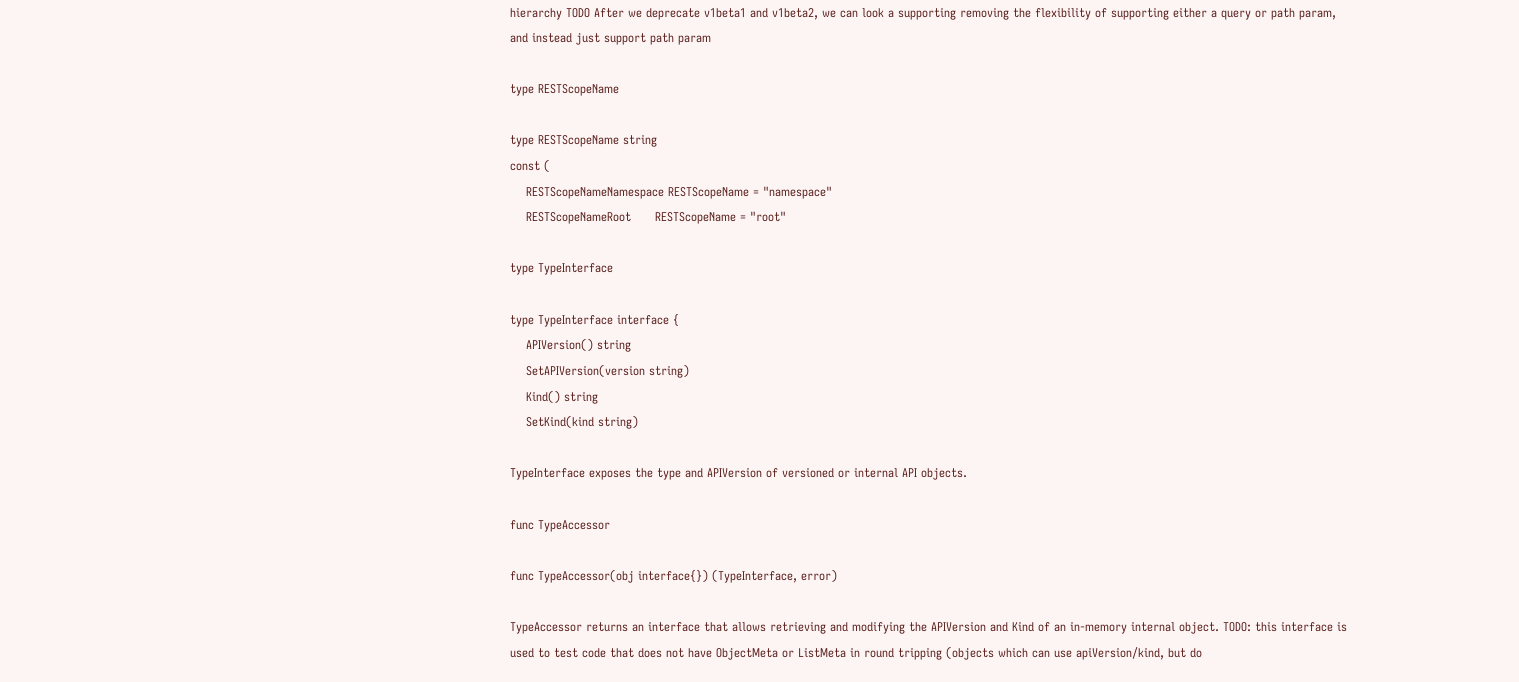hierarchy TODO After we deprecate v1beta1 and v1beta2, we can look a supporting removing the flexibility of supporting either a query or path param, and instead just support path param

type RESTScopeName

type RESTScopeName string
const (
    RESTScopeNameNamespace RESTScopeName = "namespace"
    RESTScopeNameRoot      RESTScopeName = "root"

type TypeInterface

type TypeInterface interface {
    APIVersion() string
    SetAPIVersion(version string)
    Kind() string
    SetKind(kind string)

TypeInterface exposes the type and APIVersion of versioned or internal API objects.

func TypeAccessor

func TypeAccessor(obj interface{}) (TypeInterface, error)

TypeAccessor returns an interface that allows retrieving and modifying the APIVersion and Kind of an in-memory internal object. TODO: this interface is used to test code that does not have ObjectMeta or ListMeta in round tripping (objects which can use apiVersion/kind, but do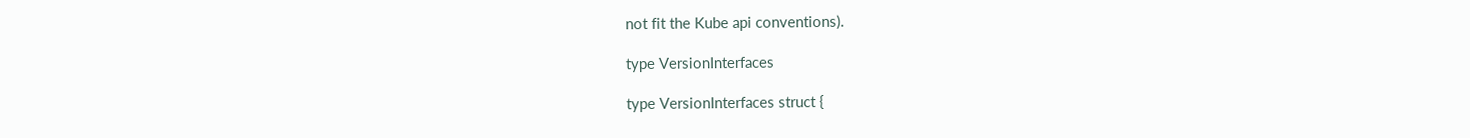not fit the Kube api conventions).

type VersionInterfaces

type VersionInterfaces struct {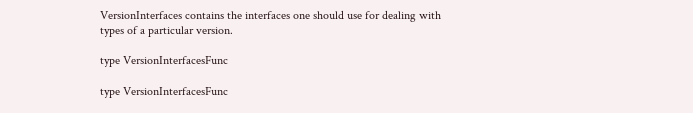VersionInterfaces contains the interfaces one should use for dealing with types of a particular version.

type VersionInterfacesFunc

type VersionInterfacesFunc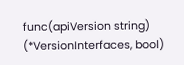func(apiVersion string) (*VersionInterfaces, bool)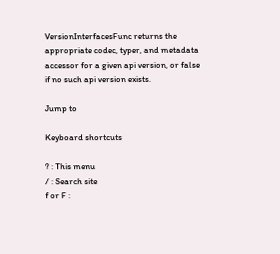VersionInterfacesFunc returns the appropriate codec, typer, and metadata accessor for a given api version, or false if no such api version exists.

Jump to

Keyboard shortcuts

? : This menu
/ : Search site
f or F :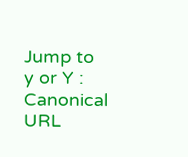Jump to
y or Y : Canonical URL